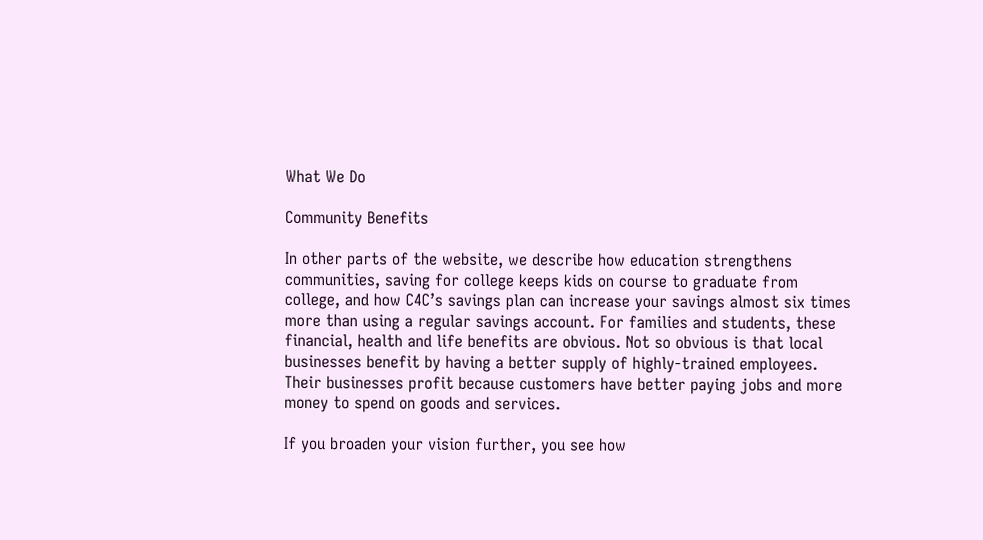What We Do

Community Benefits

In other parts of the website, we describe how education strengthens communities, saving for college keeps kids on course to graduate from college, and how C4C’s savings plan can increase your savings almost six times more than using a regular savings account. For families and students, these financial, health and life benefits are obvious. Not so obvious is that local businesses benefit by having a better supply of highly-trained employees. Their businesses profit because customers have better paying jobs and more money to spend on goods and services.

If you broaden your vision further, you see how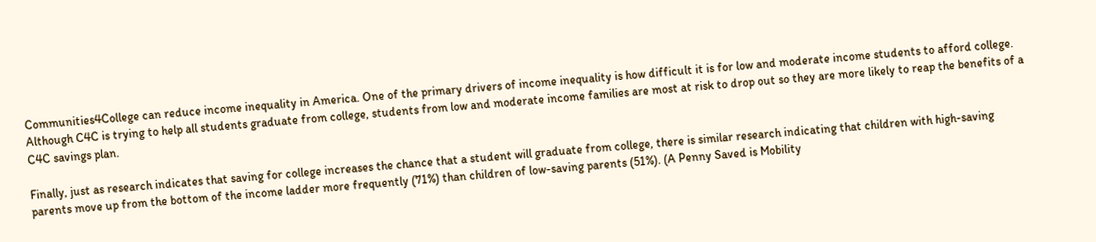Communities4College can reduce income inequality in America. One of the primary drivers of income inequality is how difficult it is for low and moderate income students to afford college. Although C4C is trying to help all students graduate from college, students from low and moderate income families are most at risk to drop out so they are more likely to reap the benefits of a C4C savings plan.

Finally, just as research indicates that saving for college increases the chance that a student will graduate from college, there is similar research indicating that children with high-saving parents move up from the bottom of the income ladder more frequently (71%) than children of low-saving parents (51%). (A Penny Saved is Mobility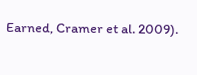Earned, Cramer et al. 2009).